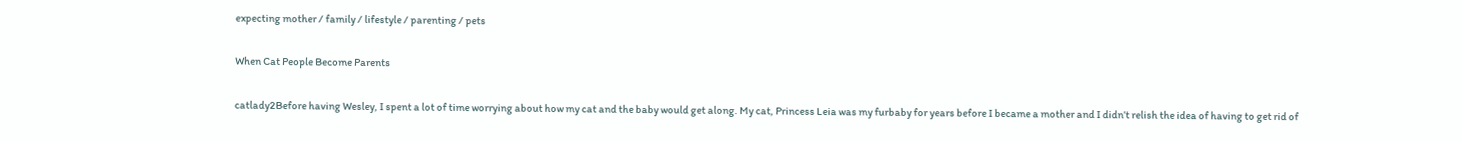expecting mother / family / lifestyle / parenting / pets

When Cat People Become Parents

catlady2Before having Wesley, I spent a lot of time worrying about how my cat and the baby would get along. My cat, Princess Leia was my furbaby for years before I became a mother and I didn’t relish the idea of having to get rid of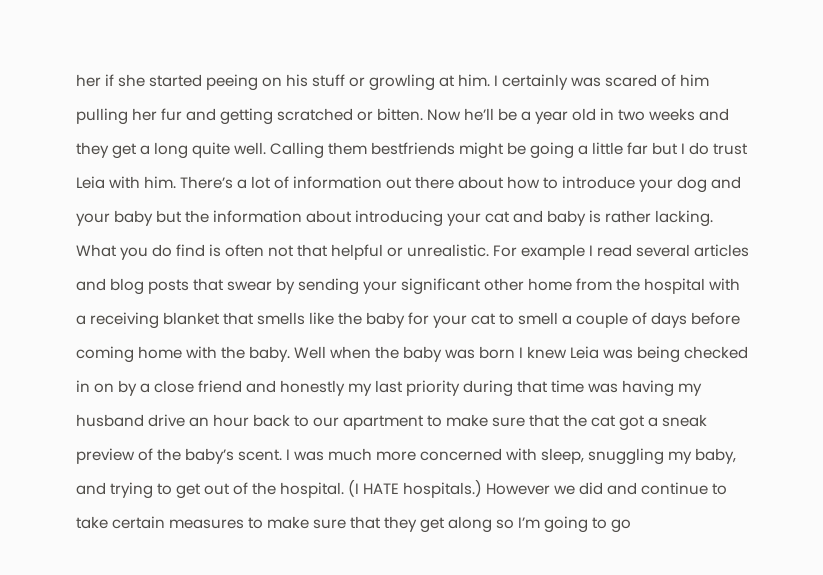her if she started peeing on his stuff or growling at him. I certainly was scared of him pulling her fur and getting scratched or bitten. Now he’ll be a year old in two weeks and they get a long quite well. Calling them bestfriends might be going a little far but I do trust Leia with him. There’s a lot of information out there about how to introduce your dog and your baby but the information about introducing your cat and baby is rather lacking. What you do find is often not that helpful or unrealistic. For example I read several articles and blog posts that swear by sending your significant other home from the hospital with a receiving blanket that smells like the baby for your cat to smell a couple of days before coming home with the baby. Well when the baby was born I knew Leia was being checked in on by a close friend and honestly my last priority during that time was having my husband drive an hour back to our apartment to make sure that the cat got a sneak preview of the baby’s scent. I was much more concerned with sleep, snuggling my baby, and trying to get out of the hospital. (I HATE hospitals.) However we did and continue to take certain measures to make sure that they get along so I’m going to go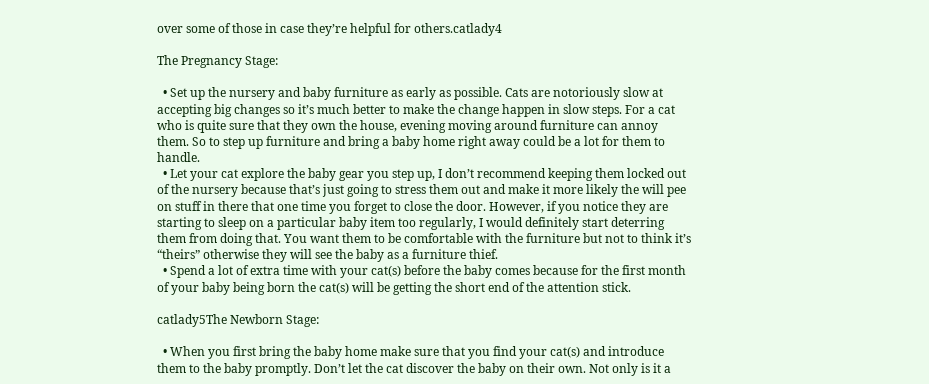over some of those in case they’re helpful for others.catlady4

The Pregnancy Stage:

  • Set up the nursery and baby furniture as early as possible. Cats are notoriously slow at accepting big changes so it’s much better to make the change happen in slow steps. For a cat who is quite sure that they own the house, evening moving around furniture can annoy them. So to step up furniture and bring a baby home right away could be a lot for them to handle.
  • Let your cat explore the baby gear you step up, I don’t recommend keeping them locked out of the nursery because that’s just going to stress them out and make it more likely the will pee on stuff in there that one time you forget to close the door. However, if you notice they are starting to sleep on a particular baby item too regularly, I would definitely start deterring them from doing that. You want them to be comfortable with the furniture but not to think it’s “theirs” otherwise they will see the baby as a furniture thief.
  • Spend a lot of extra time with your cat(s) before the baby comes because for the first month of your baby being born the cat(s) will be getting the short end of the attention stick.

catlady5The Newborn Stage:

  • When you first bring the baby home make sure that you find your cat(s) and introduce them to the baby promptly. Don’t let the cat discover the baby on their own. Not only is it a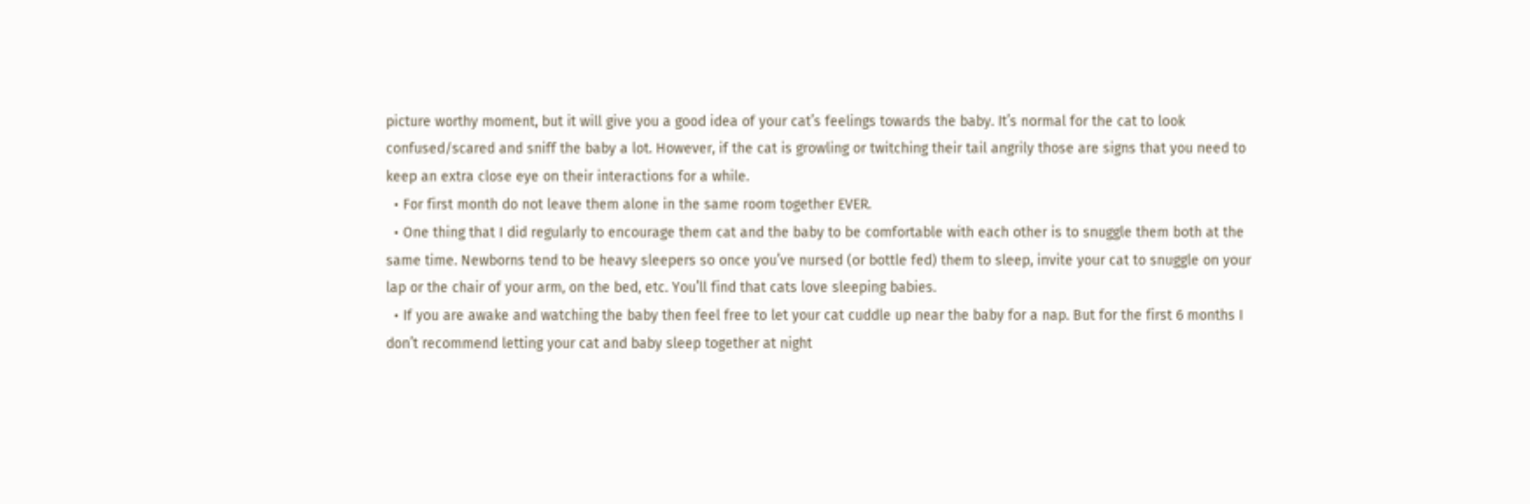picture worthy moment, but it will give you a good idea of your cat’s feelings towards the baby. It’s normal for the cat to look confused/scared and sniff the baby a lot. However, if the cat is growling or twitching their tail angrily those are signs that you need to keep an extra close eye on their interactions for a while.
  • For first month do not leave them alone in the same room together EVER.
  • One thing that I did regularly to encourage them cat and the baby to be comfortable with each other is to snuggle them both at the same time. Newborns tend to be heavy sleepers so once you’ve nursed (or bottle fed) them to sleep, invite your cat to snuggle on your lap or the chair of your arm, on the bed, etc. You’ll find that cats love sleeping babies.
  • If you are awake and watching the baby then feel free to let your cat cuddle up near the baby for a nap. But for the first 6 months I don’t recommend letting your cat and baby sleep together at night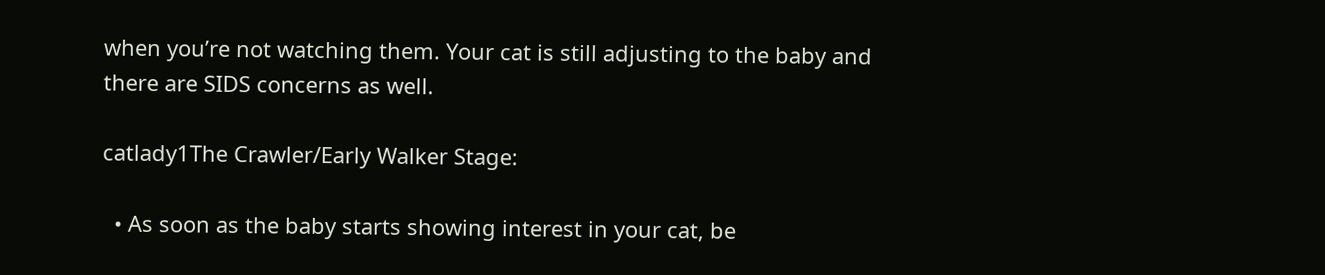when you’re not watching them. Your cat is still adjusting to the baby and there are SIDS concerns as well.

catlady1The Crawler/Early Walker Stage:

  • As soon as the baby starts showing interest in your cat, be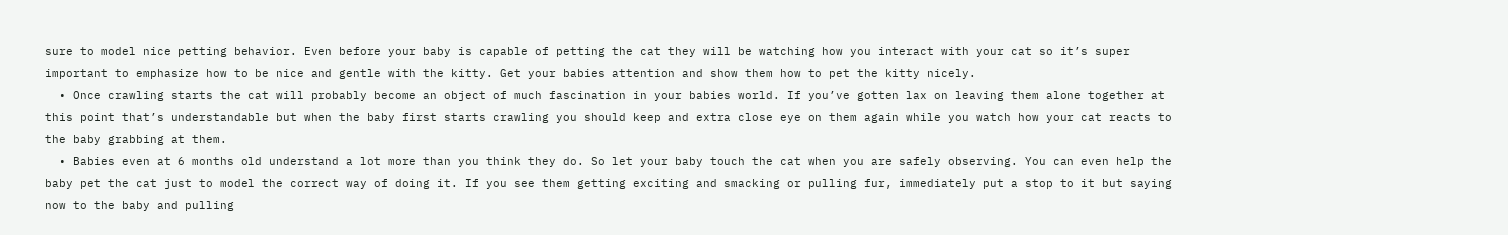sure to model nice petting behavior. Even before your baby is capable of petting the cat they will be watching how you interact with your cat so it’s super important to emphasize how to be nice and gentle with the kitty. Get your babies attention and show them how to pet the kitty nicely.
  • Once crawling starts the cat will probably become an object of much fascination in your babies world. If you’ve gotten lax on leaving them alone together at this point that’s understandable but when the baby first starts crawling you should keep and extra close eye on them again while you watch how your cat reacts to the baby grabbing at them.
  • Babies even at 6 months old understand a lot more than you think they do. So let your baby touch the cat when you are safely observing. You can even help the baby pet the cat just to model the correct way of doing it. If you see them getting exciting and smacking or pulling fur, immediately put a stop to it but saying now to the baby and pulling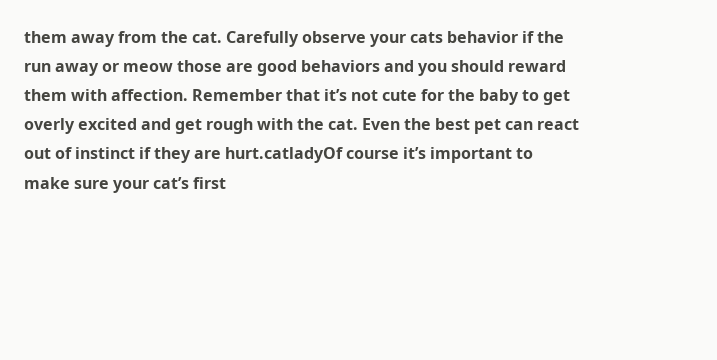them away from the cat. Carefully observe your cats behavior if the run away or meow those are good behaviors and you should reward them with affection. Remember that it’s not cute for the baby to get overly excited and get rough with the cat. Even the best pet can react out of instinct if they are hurt.catladyOf course it’s important to make sure your cat’s first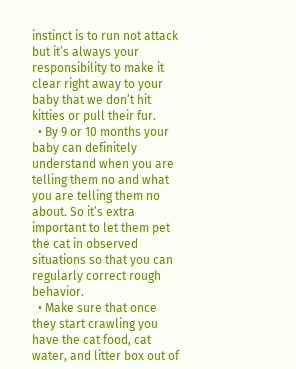instinct is to run not attack but it’s always your responsibility to make it clear right away to your baby that we don’t hit kitties or pull their fur.
  • By 9 or 10 months your baby can definitely understand when you are telling them no and what you are telling them no about. So it’s extra important to let them pet the cat in observed situations so that you can regularly correct rough behavior.
  • Make sure that once they start crawling you have the cat food, cat water, and litter box out of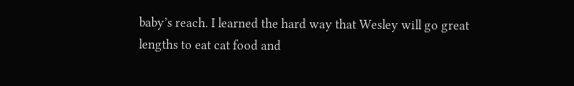baby’s reach. I learned the hard way that Wesley will go great lengths to eat cat food and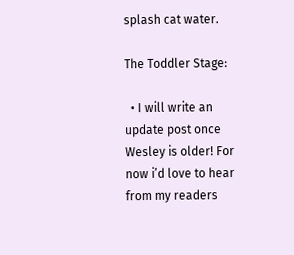splash cat water.

The Toddler Stage:

  • I will write an update post once Wesley is older! For now i’d love to hear from my readers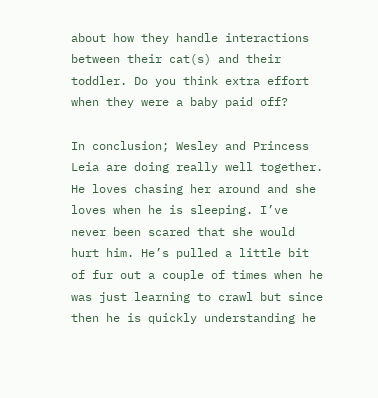about how they handle interactions between their cat(s) and their toddler. Do you think extra effort when they were a baby paid off?

In conclusion; Wesley and Princess Leia are doing really well together. He loves chasing her around and she loves when he is sleeping. I’ve never been scared that she would hurt him. He’s pulled a little bit of fur out a couple of times when he was just learning to crawl but since then he is quickly understanding he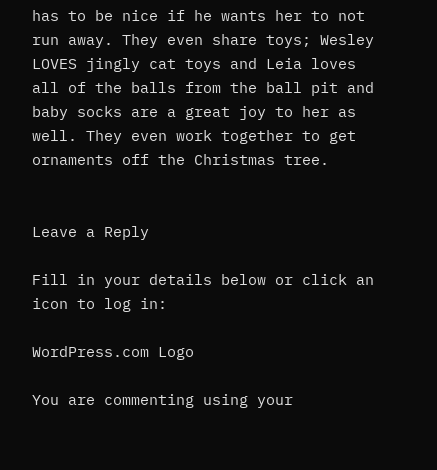has to be nice if he wants her to not run away. They even share toys; Wesley LOVES jingly cat toys and Leia loves all of the balls from the ball pit and baby socks are a great joy to her as well. They even work together to get ornaments off the Christmas tree.


Leave a Reply

Fill in your details below or click an icon to log in:

WordPress.com Logo

You are commenting using your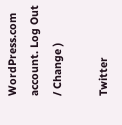WordPress.com account. Log Out / Change )

Twitter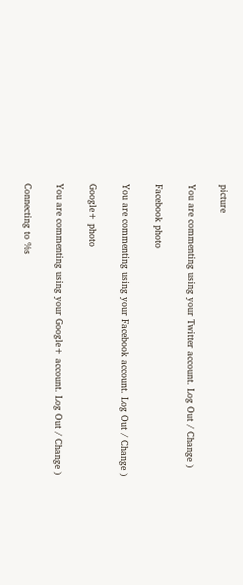picture

You are commenting using your Twitter account. Log Out / Change )

Facebook photo

You are commenting using your Facebook account. Log Out / Change )

Google+ photo

You are commenting using your Google+ account. Log Out / Change )

Connecting to %s